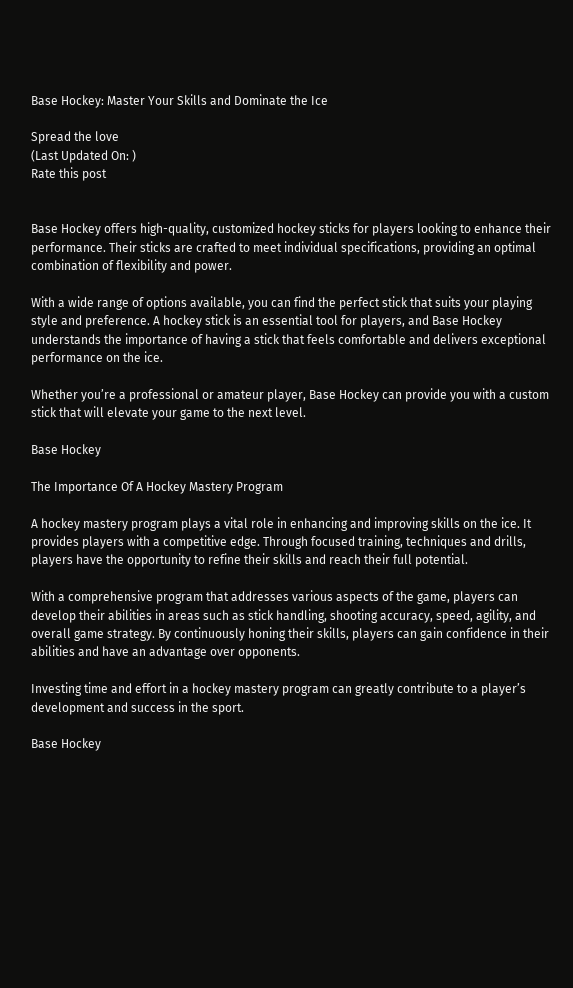Base Hockey: Master Your Skills and Dominate the Ice

Spread the love
(Last Updated On: )
Rate this post


Base Hockey offers high-quality, customized hockey sticks for players looking to enhance their performance. Their sticks are crafted to meet individual specifications, providing an optimal combination of flexibility and power.

With a wide range of options available, you can find the perfect stick that suits your playing style and preference. A hockey stick is an essential tool for players, and Base Hockey understands the importance of having a stick that feels comfortable and delivers exceptional performance on the ice.

Whether you’re a professional or amateur player, Base Hockey can provide you with a custom stick that will elevate your game to the next level.

Base Hockey

The Importance Of A Hockey Mastery Program

A hockey mastery program plays a vital role in enhancing and improving skills on the ice. It provides players with a competitive edge. Through focused training, techniques and drills, players have the opportunity to refine their skills and reach their full potential.

With a comprehensive program that addresses various aspects of the game, players can develop their abilities in areas such as stick handling, shooting accuracy, speed, agility, and overall game strategy. By continuously honing their skills, players can gain confidence in their abilities and have an advantage over opponents.

Investing time and effort in a hockey mastery program can greatly contribute to a player’s development and success in the sport.

Base Hockey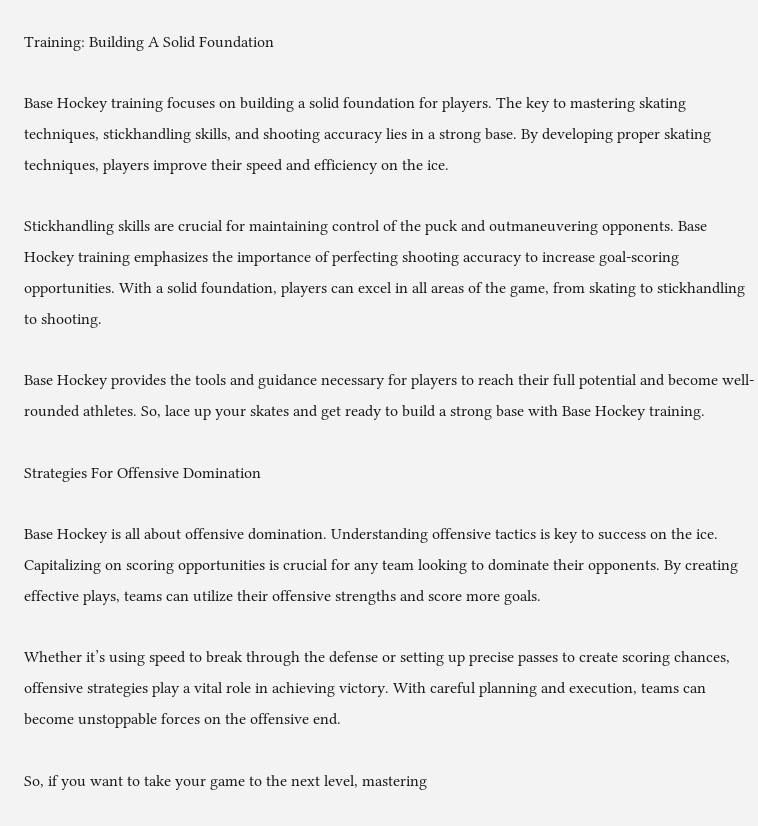Training: Building A Solid Foundation

Base Hockey training focuses on building a solid foundation for players. The key to mastering skating techniques, stickhandling skills, and shooting accuracy lies in a strong base. By developing proper skating techniques, players improve their speed and efficiency on the ice.

Stickhandling skills are crucial for maintaining control of the puck and outmaneuvering opponents. Base Hockey training emphasizes the importance of perfecting shooting accuracy to increase goal-scoring opportunities. With a solid foundation, players can excel in all areas of the game, from skating to stickhandling to shooting.

Base Hockey provides the tools and guidance necessary for players to reach their full potential and become well-rounded athletes. So, lace up your skates and get ready to build a strong base with Base Hockey training.

Strategies For Offensive Domination

Base Hockey is all about offensive domination. Understanding offensive tactics is key to success on the ice. Capitalizing on scoring opportunities is crucial for any team looking to dominate their opponents. By creating effective plays, teams can utilize their offensive strengths and score more goals.

Whether it’s using speed to break through the defense or setting up precise passes to create scoring chances, offensive strategies play a vital role in achieving victory. With careful planning and execution, teams can become unstoppable forces on the offensive end.

So, if you want to take your game to the next level, mastering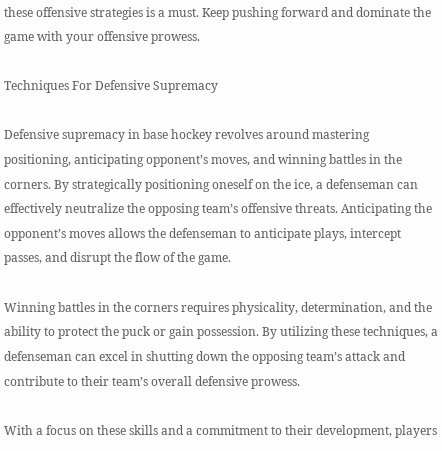these offensive strategies is a must. Keep pushing forward and dominate the game with your offensive prowess.

Techniques For Defensive Supremacy

Defensive supremacy in base hockey revolves around mastering positioning, anticipating opponent’s moves, and winning battles in the corners. By strategically positioning oneself on the ice, a defenseman can effectively neutralize the opposing team’s offensive threats. Anticipating the opponent’s moves allows the defenseman to anticipate plays, intercept passes, and disrupt the flow of the game.

Winning battles in the corners requires physicality, determination, and the ability to protect the puck or gain possession. By utilizing these techniques, a defenseman can excel in shutting down the opposing team’s attack and contribute to their team’s overall defensive prowess.

With a focus on these skills and a commitment to their development, players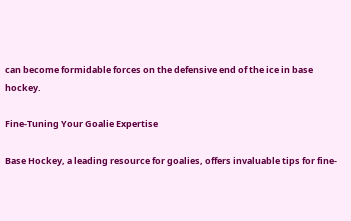can become formidable forces on the defensive end of the ice in base hockey.

Fine-Tuning Your Goalie Expertise

Base Hockey, a leading resource for goalies, offers invaluable tips for fine-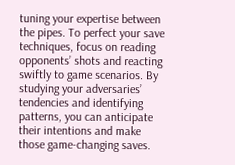tuning your expertise between the pipes. To perfect your save techniques, focus on reading opponents’ shots and reacting swiftly to game scenarios. By studying your adversaries’ tendencies and identifying patterns, you can anticipate their intentions and make those game-changing saves.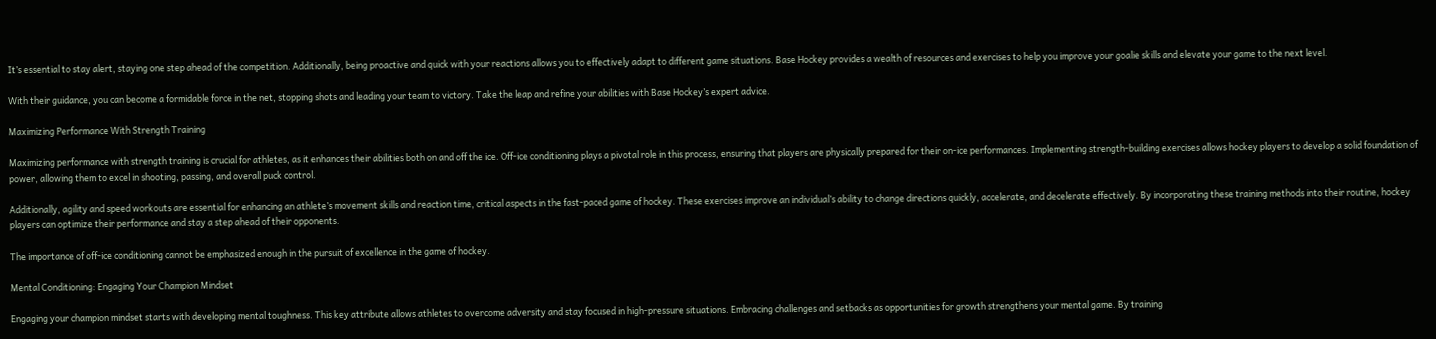It’s essential to stay alert, staying one step ahead of the competition. Additionally, being proactive and quick with your reactions allows you to effectively adapt to different game situations. Base Hockey provides a wealth of resources and exercises to help you improve your goalie skills and elevate your game to the next level.

With their guidance, you can become a formidable force in the net, stopping shots and leading your team to victory. Take the leap and refine your abilities with Base Hockey’s expert advice.

Maximizing Performance With Strength Training

Maximizing performance with strength training is crucial for athletes, as it enhances their abilities both on and off the ice. Off-ice conditioning plays a pivotal role in this process, ensuring that players are physically prepared for their on-ice performances. Implementing strength-building exercises allows hockey players to develop a solid foundation of power, allowing them to excel in shooting, passing, and overall puck control.

Additionally, agility and speed workouts are essential for enhancing an athlete’s movement skills and reaction time, critical aspects in the fast-paced game of hockey. These exercises improve an individual’s ability to change directions quickly, accelerate, and decelerate effectively. By incorporating these training methods into their routine, hockey players can optimize their performance and stay a step ahead of their opponents.

The importance of off-ice conditioning cannot be emphasized enough in the pursuit of excellence in the game of hockey.

Mental Conditioning: Engaging Your Champion Mindset

Engaging your champion mindset starts with developing mental toughness. This key attribute allows athletes to overcome adversity and stay focused in high-pressure situations. Embracing challenges and setbacks as opportunities for growth strengthens your mental game. By training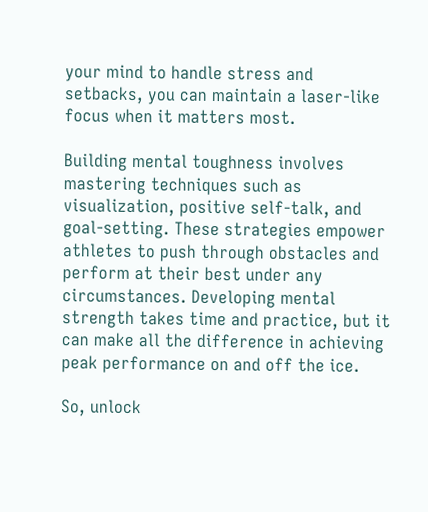your mind to handle stress and setbacks, you can maintain a laser-like focus when it matters most.

Building mental toughness involves mastering techniques such as visualization, positive self-talk, and goal-setting. These strategies empower athletes to push through obstacles and perform at their best under any circumstances. Developing mental strength takes time and practice, but it can make all the difference in achieving peak performance on and off the ice.

So, unlock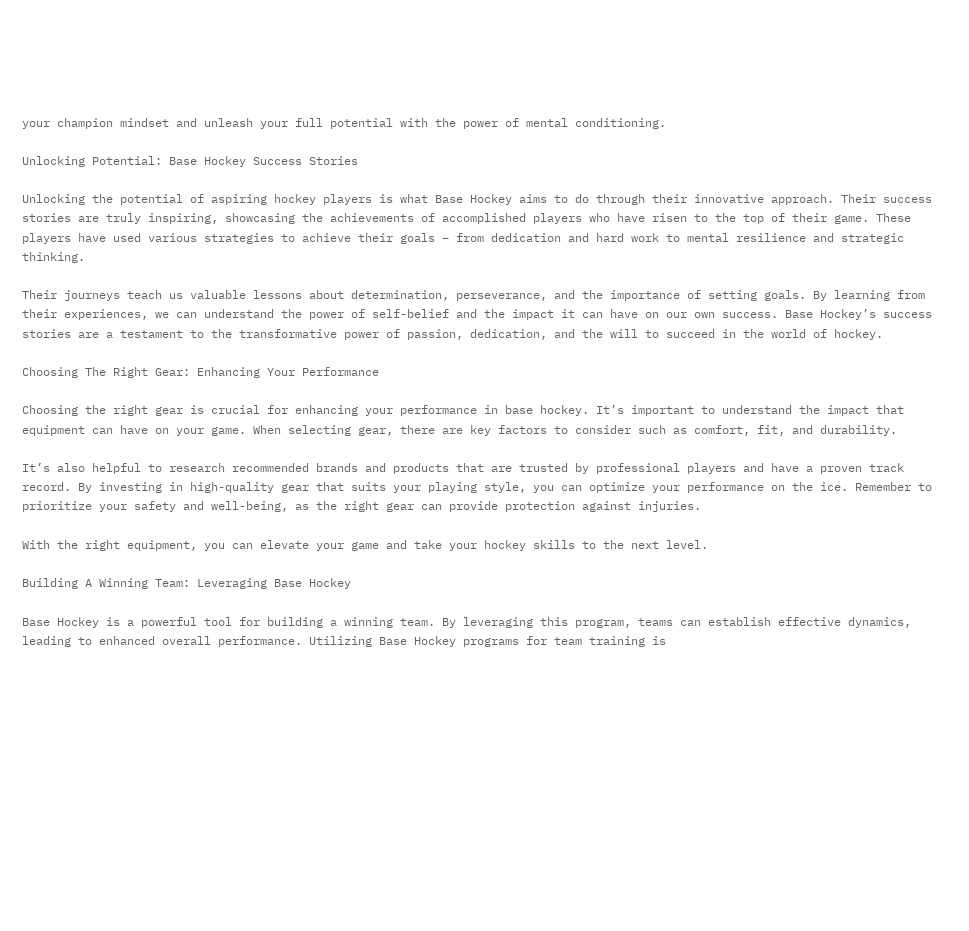your champion mindset and unleash your full potential with the power of mental conditioning.

Unlocking Potential: Base Hockey Success Stories

Unlocking the potential of aspiring hockey players is what Base Hockey aims to do through their innovative approach. Their success stories are truly inspiring, showcasing the achievements of accomplished players who have risen to the top of their game. These players have used various strategies to achieve their goals – from dedication and hard work to mental resilience and strategic thinking.

Their journeys teach us valuable lessons about determination, perseverance, and the importance of setting goals. By learning from their experiences, we can understand the power of self-belief and the impact it can have on our own success. Base Hockey’s success stories are a testament to the transformative power of passion, dedication, and the will to succeed in the world of hockey.

Choosing The Right Gear: Enhancing Your Performance

Choosing the right gear is crucial for enhancing your performance in base hockey. It’s important to understand the impact that equipment can have on your game. When selecting gear, there are key factors to consider such as comfort, fit, and durability.

It’s also helpful to research recommended brands and products that are trusted by professional players and have a proven track record. By investing in high-quality gear that suits your playing style, you can optimize your performance on the ice. Remember to prioritize your safety and well-being, as the right gear can provide protection against injuries.

With the right equipment, you can elevate your game and take your hockey skills to the next level.

Building A Winning Team: Leveraging Base Hockey

Base Hockey is a powerful tool for building a winning team. By leveraging this program, teams can establish effective dynamics, leading to enhanced overall performance. Utilizing Base Hockey programs for team training is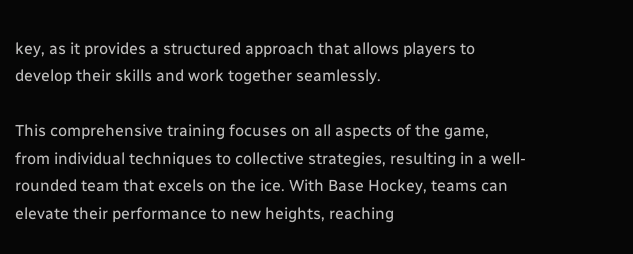key, as it provides a structured approach that allows players to develop their skills and work together seamlessly.

This comprehensive training focuses on all aspects of the game, from individual techniques to collective strategies, resulting in a well-rounded team that excels on the ice. With Base Hockey, teams can elevate their performance to new heights, reaching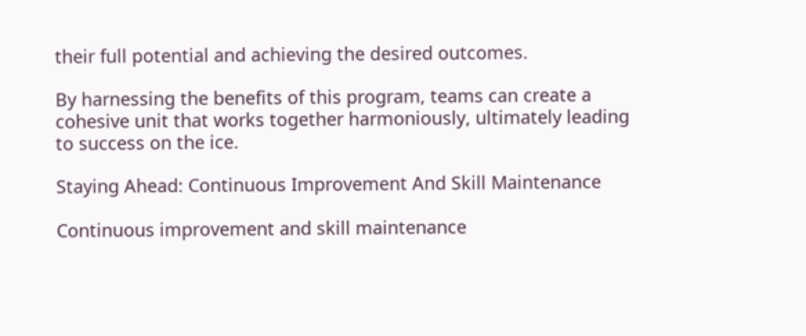their full potential and achieving the desired outcomes.

By harnessing the benefits of this program, teams can create a cohesive unit that works together harmoniously, ultimately leading to success on the ice.

Staying Ahead: Continuous Improvement And Skill Maintenance

Continuous improvement and skill maintenance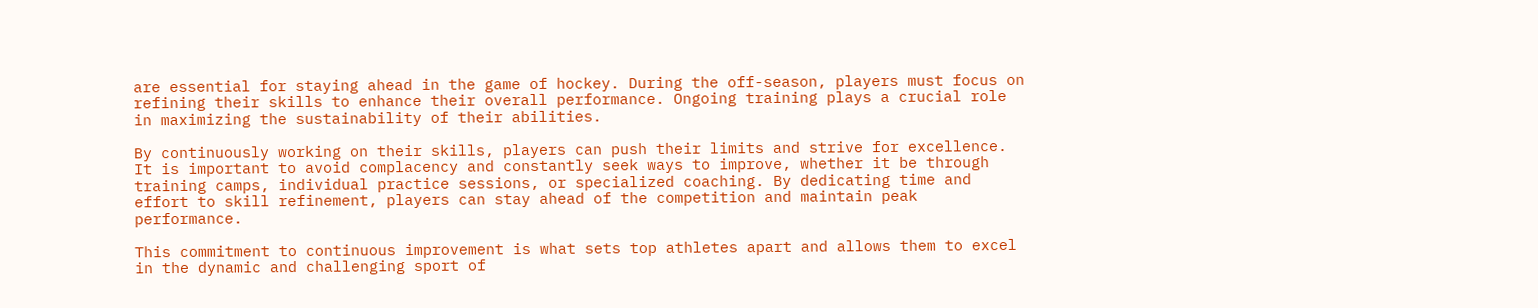are essential for staying ahead in the game of hockey. During the off-season, players must focus on refining their skills to enhance their overall performance. Ongoing training plays a crucial role in maximizing the sustainability of their abilities.

By continuously working on their skills, players can push their limits and strive for excellence. It is important to avoid complacency and constantly seek ways to improve, whether it be through training camps, individual practice sessions, or specialized coaching. By dedicating time and effort to skill refinement, players can stay ahead of the competition and maintain peak performance.

This commitment to continuous improvement is what sets top athletes apart and allows them to excel in the dynamic and challenging sport of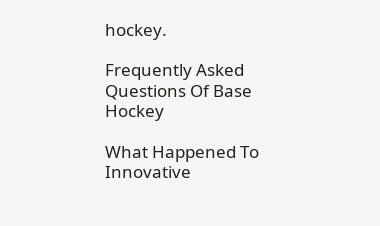hockey.

Frequently Asked Questions Of Base Hockey

What Happened To Innovative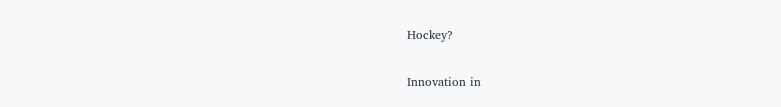Hockey?

Innovation in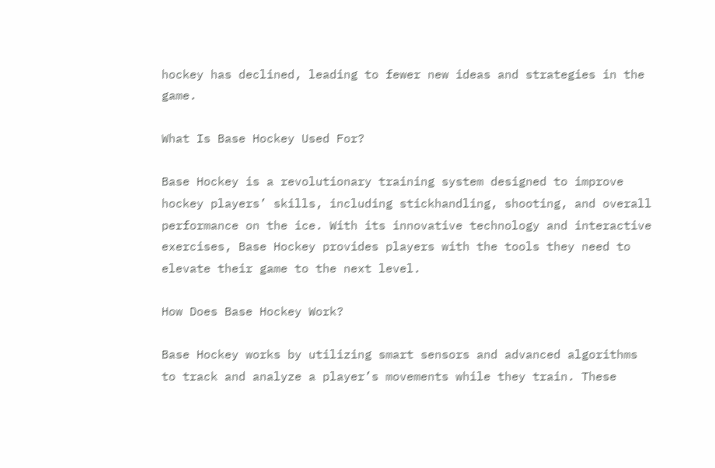hockey has declined, leading to fewer new ideas and strategies in the game.

What Is Base Hockey Used For?

Base Hockey is a revolutionary training system designed to improve hockey players’ skills, including stickhandling, shooting, and overall performance on the ice. With its innovative technology and interactive exercises, Base Hockey provides players with the tools they need to elevate their game to the next level.

How Does Base Hockey Work?

Base Hockey works by utilizing smart sensors and advanced algorithms to track and analyze a player’s movements while they train. These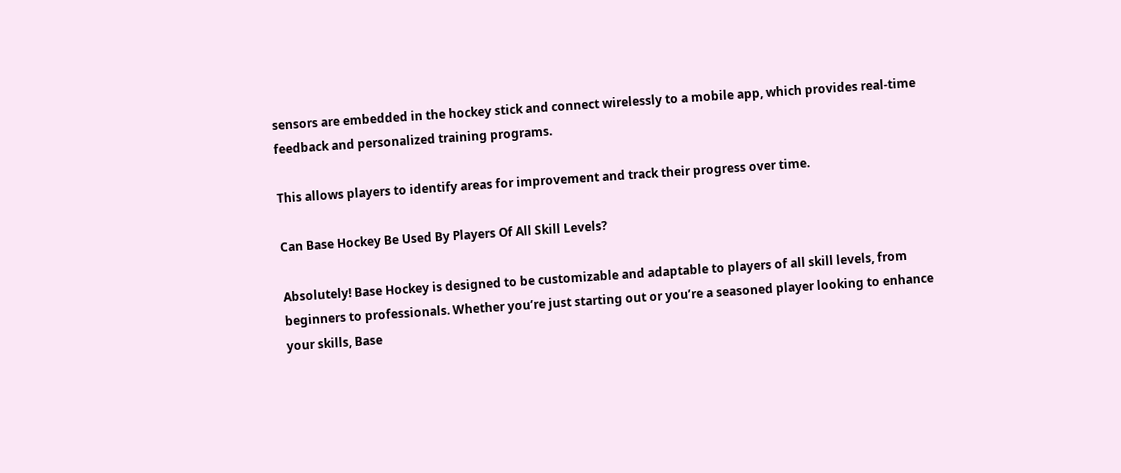sensors are embedded in the hockey stick and connect wirelessly to a mobile app, which provides real-time feedback and personalized training programs.

This allows players to identify areas for improvement and track their progress over time.

Can Base Hockey Be Used By Players Of All Skill Levels?

Absolutely! Base Hockey is designed to be customizable and adaptable to players of all skill levels, from beginners to professionals. Whether you’re just starting out or you’re a seasoned player looking to enhance your skills, Base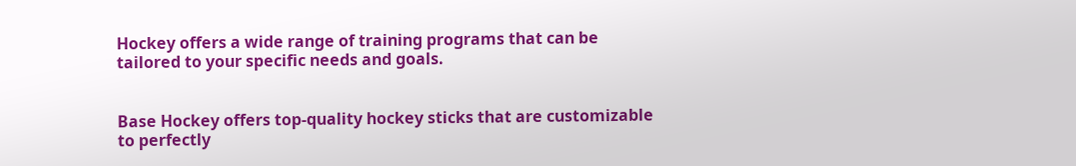Hockey offers a wide range of training programs that can be tailored to your specific needs and goals.


Base Hockey offers top-quality hockey sticks that are customizable to perfectly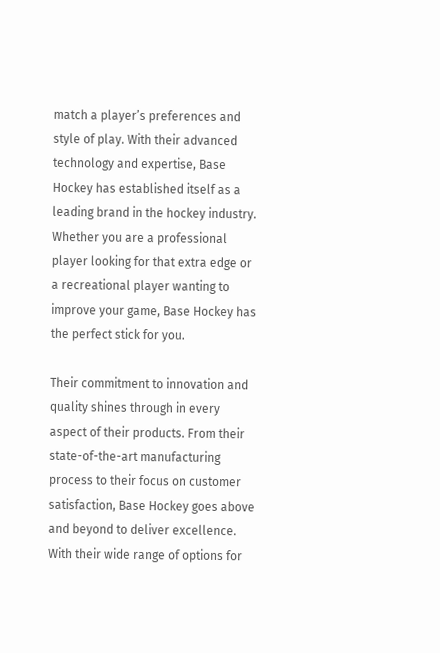match a player’s preferences and style of play. With their advanced technology and expertise, Base Hockey has established itself as a leading brand in the hockey industry. Whether you are a professional player looking for that extra edge or a recreational player wanting to improve your game, Base Hockey has the perfect stick for you.

Their commitment to innovation and quality shines through in every aspect of their products. From their state-of-the-art manufacturing process to their focus on customer satisfaction, Base Hockey goes above and beyond to deliver excellence. With their wide range of options for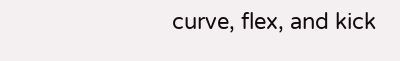curve, flex, and kick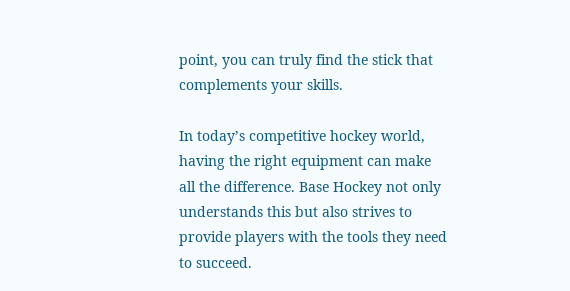point, you can truly find the stick that complements your skills.

In today’s competitive hockey world, having the right equipment can make all the difference. Base Hockey not only understands this but also strives to provide players with the tools they need to succeed.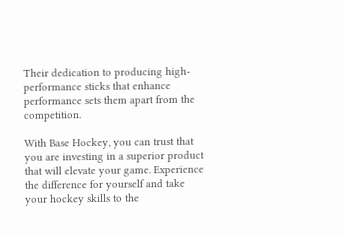Their dedication to producing high-performance sticks that enhance performance sets them apart from the competition.

With Base Hockey, you can trust that you are investing in a superior product that will elevate your game. Experience the difference for yourself and take your hockey skills to the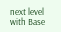next level with Base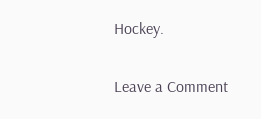Hockey.

Leave a Comment